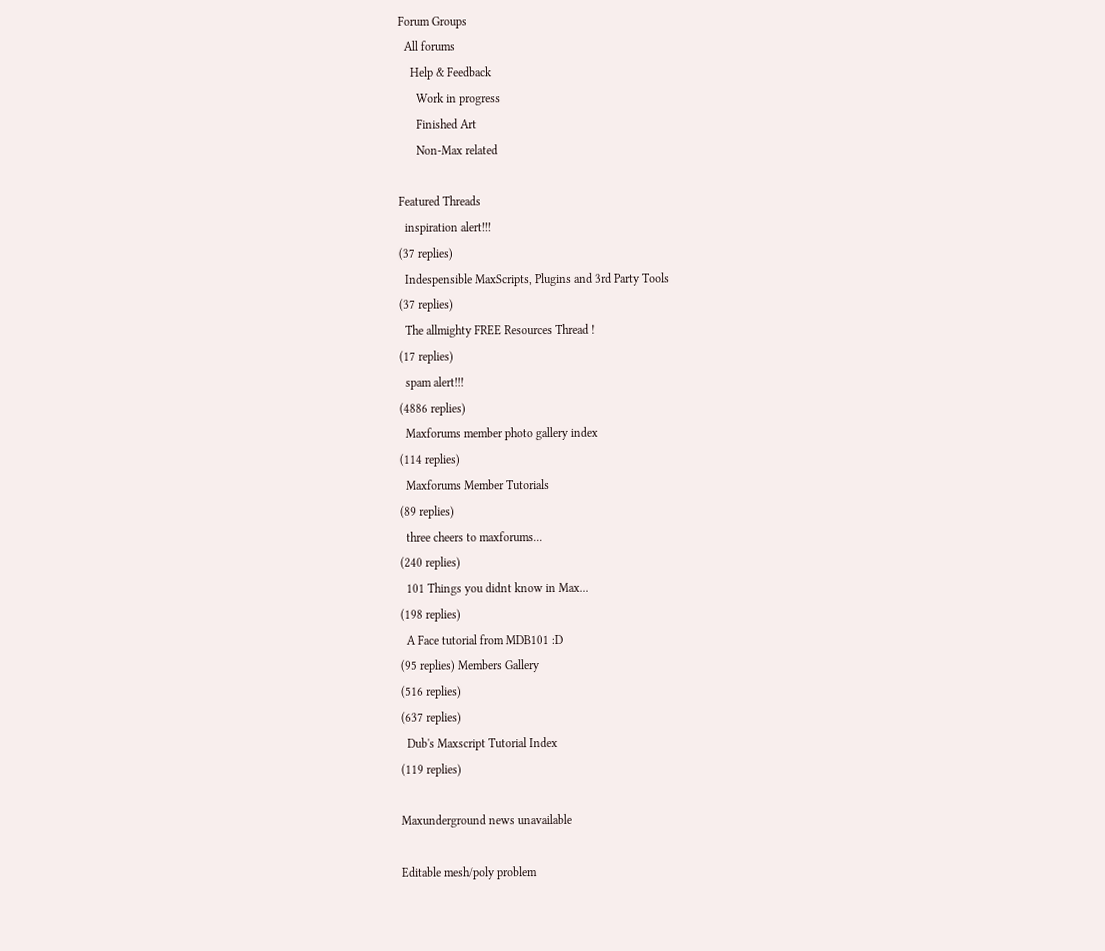Forum Groups
  All forums
    Help & Feedback
      Work in progress
      Finished Art
      Non-Max related

Featured Threads
  inspiration alert!!!
(37 replies)
  Indespensible MaxScripts, Plugins and 3rd Party Tools
(37 replies)
  The allmighty FREE Resources Thread !
(17 replies)
  spam alert!!!
(4886 replies)
  Maxforums member photo gallery index
(114 replies)
  Maxforums Member Tutorials
(89 replies)
  three cheers to maxforums...
(240 replies)
  101 Things you didnt know in Max...
(198 replies)
  A Face tutorial from MDB101 :D
(95 replies) Members Gallery
(516 replies)
(637 replies)
  Dub's Maxscript Tutorial Index
(119 replies)

Maxunderground news unavailable

Editable mesh/poly problem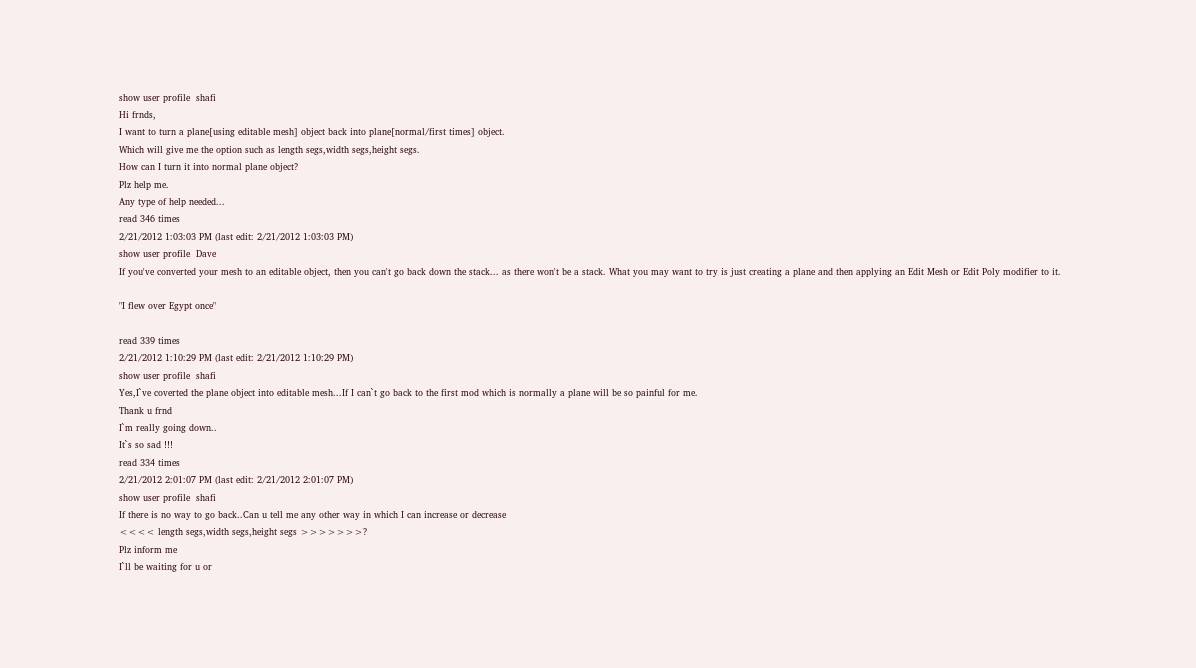show user profile  shafi
Hi frnds,
I want to turn a plane[using editable mesh] object back into plane[normal/first times] object.
Which will give me the option such as length segs,width segs,height segs.
How can I turn it into normal plane object?
Plz help me.
Any type of help needed...
read 346 times
2/21/2012 1:03:03 PM (last edit: 2/21/2012 1:03:03 PM)
show user profile  Dave
If you've converted your mesh to an editable object, then you can't go back down the stack... as there won't be a stack. What you may want to try is just creating a plane and then applying an Edit Mesh or Edit Poly modifier to it.

"I flew over Egypt once"

read 339 times
2/21/2012 1:10:29 PM (last edit: 2/21/2012 1:10:29 PM)
show user profile  shafi
Yes,I`ve coverted the plane object into editable mesh...If I can`t go back to the first mod which is normally a plane will be so painful for me.
Thank u frnd
I`m really going down..
It`s so sad !!!
read 334 times
2/21/2012 2:01:07 PM (last edit: 2/21/2012 2:01:07 PM)
show user profile  shafi
If there is no way to go back..Can u tell me any other way in which I can increase or decrease
<<<< length segs,width segs,height segs >>>>>>>?
Plz inform me
I`ll be waiting for u or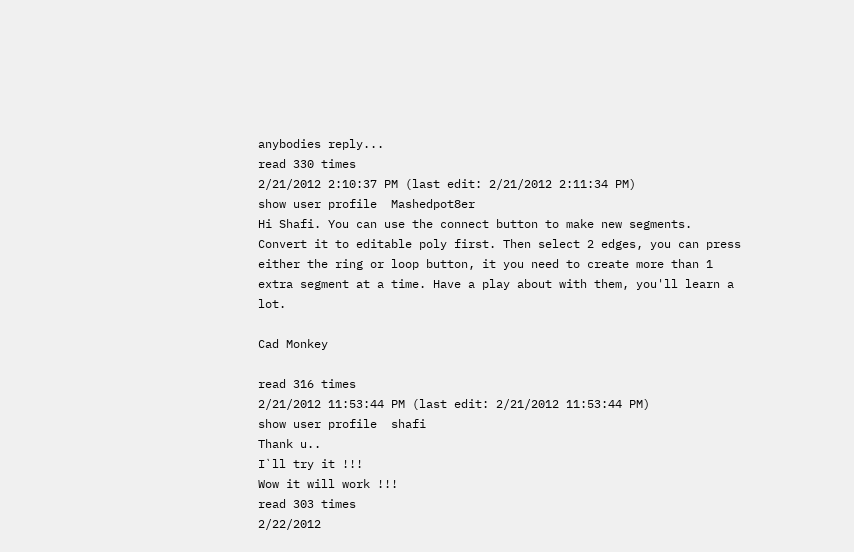anybodies reply...
read 330 times
2/21/2012 2:10:37 PM (last edit: 2/21/2012 2:11:34 PM)
show user profile  Mashedpot8er
Hi Shafi. You can use the connect button to make new segments. Convert it to editable poly first. Then select 2 edges, you can press either the ring or loop button, it you need to create more than 1 extra segment at a time. Have a play about with them, you'll learn a lot.

Cad Monkey

read 316 times
2/21/2012 11:53:44 PM (last edit: 2/21/2012 11:53:44 PM)
show user profile  shafi
Thank u..
I`ll try it !!!
Wow it will work !!!
read 303 times
2/22/2012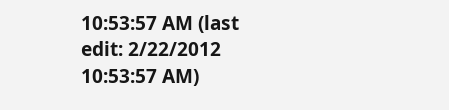10:53:57 AM (last edit: 2/22/2012 10:53:57 AM)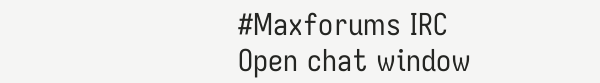#Maxforums IRC
Open chat window